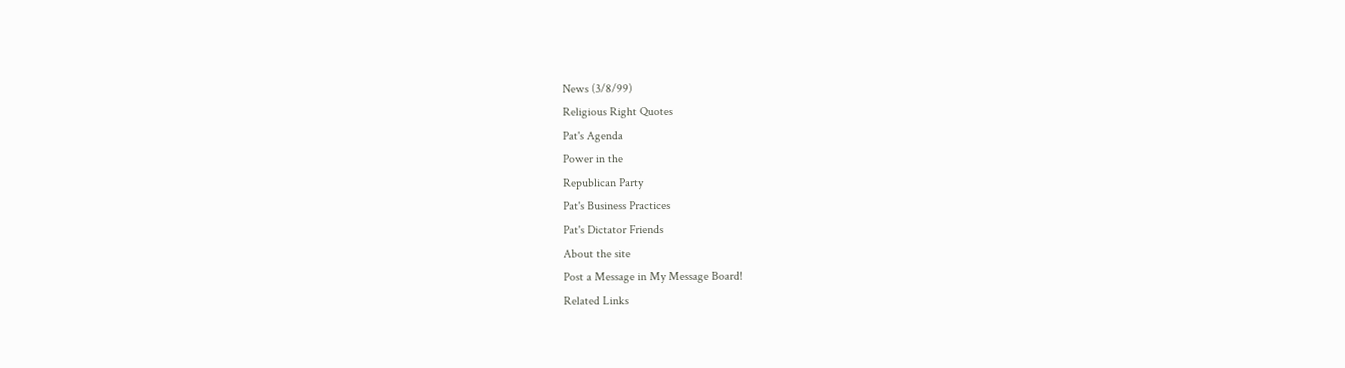News (3/8/99)
Religious Right Quotes
Pat's Agenda
Power in the
Republican Party
Pat's Business Practices
Pat's Dictator Friends
About the site
Post a Message in My Message Board!
Related Links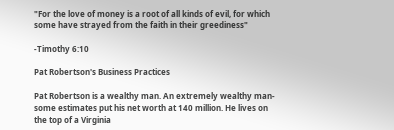"For the love of money is a root of all kinds of evil, for which some have strayed from the faith in their greediness"

-Timothy 6:10

Pat Robertson's Business Practices

Pat Robertson is a wealthy man. An extremely wealthy man-some estimates put his net worth at 140 million. He lives on the top of a Virginia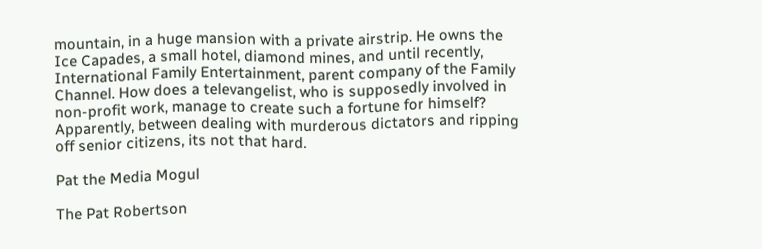mountain, in a huge mansion with a private airstrip. He owns the Ice Capades, a small hotel, diamond mines, and until recently, International Family Entertainment, parent company of the Family Channel. How does a televangelist, who is supposedly involved in non-profit work, manage to create such a fortune for himself? Apparently, between dealing with murderous dictators and ripping off senior citizens, its not that hard.

Pat the Media Mogul

The Pat Robertson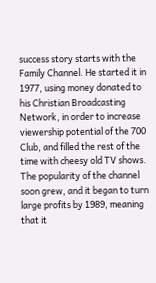success story starts with the Family Channel. He started it in 1977, using money donated to his Christian Broadcasting Network, in order to increase viewership potential of the 700 Club, and filled the rest of the time with cheesy old TV shows. The popularity of the channel soon grew, and it began to turn large profits by 1989, meaning that it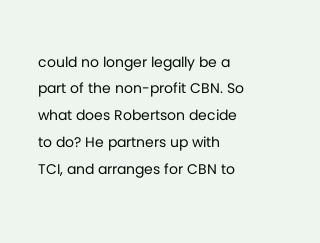could no longer legally be a part of the non-profit CBN. So what does Robertson decide to do? He partners up with TCI, and arranges for CBN to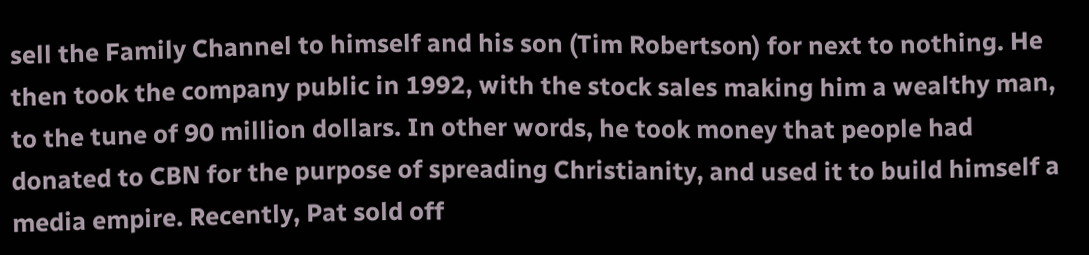sell the Family Channel to himself and his son (Tim Robertson) for next to nothing. He then took the company public in 1992, with the stock sales making him a wealthy man, to the tune of 90 million dollars. In other words, he took money that people had donated to CBN for the purpose of spreading Christianity, and used it to build himself a media empire. Recently, Pat sold off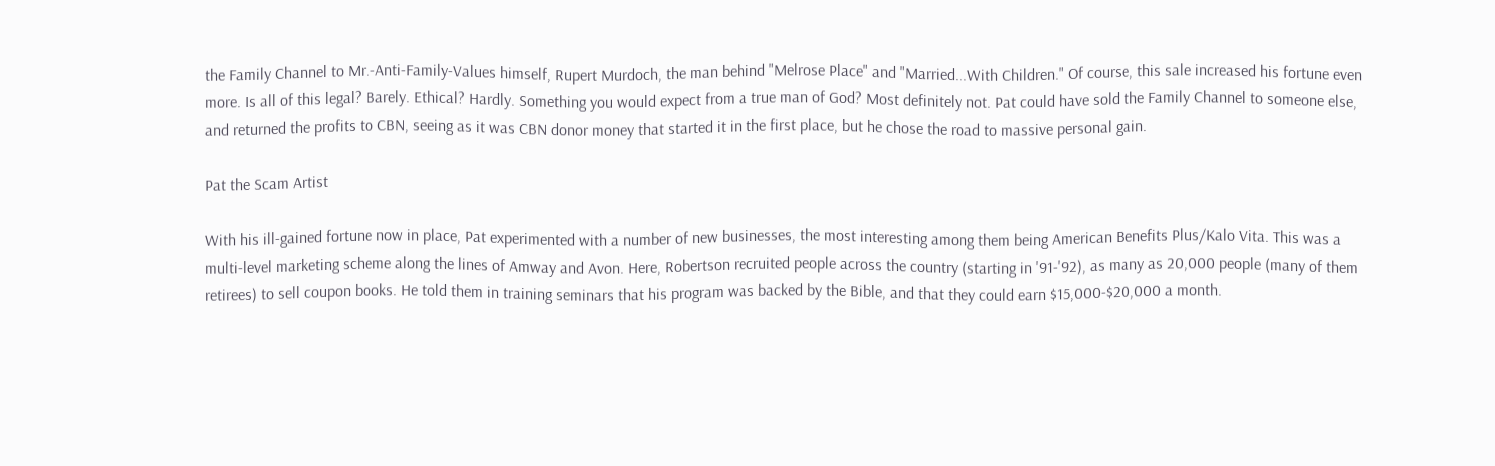the Family Channel to Mr.-Anti-Family-Values himself, Rupert Murdoch, the man behind "Melrose Place" and "Married...With Children." Of course, this sale increased his fortune even more. Is all of this legal? Barely. Ethical? Hardly. Something you would expect from a true man of God? Most definitely not. Pat could have sold the Family Channel to someone else, and returned the profits to CBN, seeing as it was CBN donor money that started it in the first place, but he chose the road to massive personal gain.

Pat the Scam Artist

With his ill-gained fortune now in place, Pat experimented with a number of new businesses, the most interesting among them being American Benefits Plus/Kalo Vita. This was a multi-level marketing scheme along the lines of Amway and Avon. Here, Robertson recruited people across the country (starting in '91-'92), as many as 20,000 people (many of them retirees) to sell coupon books. He told them in training seminars that his program was backed by the Bible, and that they could earn $15,000-$20,000 a month.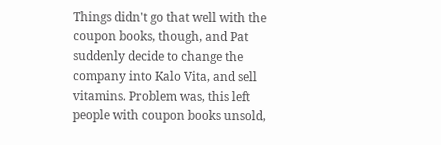Things didn't go that well with the coupon books, though, and Pat suddenly decide to change the company into Kalo Vita, and sell vitamins. Problem was, this left people with coupon books unsold,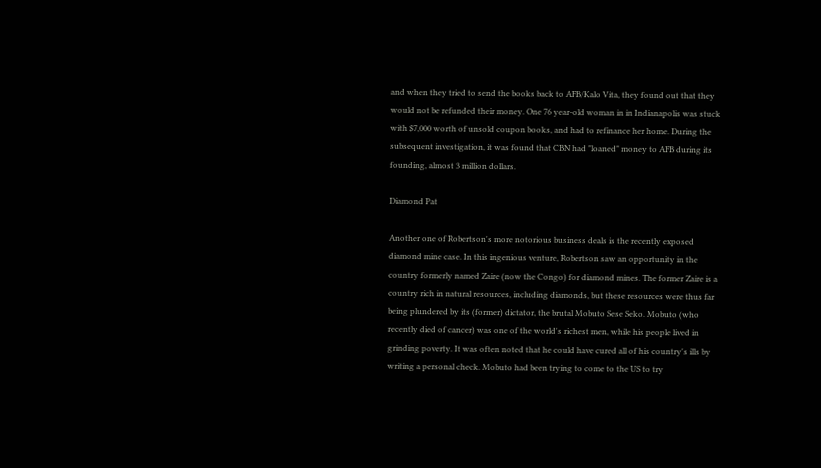and when they tried to send the books back to AFB/Kalo Vita, they found out that they would not be refunded their money. One 76 year-old woman in in Indianapolis was stuck with $7,000 worth of unsold coupon books, and had to refinance her home. During the subsequent investigation, it was found that CBN had "loaned" money to AFB during its founding, almost 3 million dollars.

Diamond Pat

Another one of Robertson's more notorious business deals is the recently exposed diamond mine case. In this ingenious venture, Robertson saw an opportunity in the country formerly named Zaire (now the Congo) for diamond mines. The former Zaire is a country rich in natural resources, including diamonds, but these resources were thus far being plundered by its (former) dictator, the brutal Mobuto Sese Seko. Mobuto (who recently died of cancer) was one of the world's richest men, while his people lived in grinding poverty. It was often noted that he could have cured all of his country's ills by writing a personal check. Mobuto had been trying to come to the US to try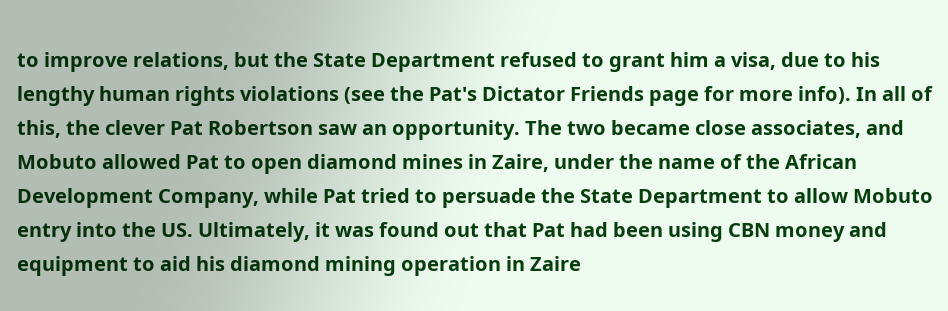to improve relations, but the State Department refused to grant him a visa, due to his lengthy human rights violations (see the Pat's Dictator Friends page for more info). In all of this, the clever Pat Robertson saw an opportunity. The two became close associates, and Mobuto allowed Pat to open diamond mines in Zaire, under the name of the African Development Company, while Pat tried to persuade the State Department to allow Mobuto entry into the US. Ultimately, it was found out that Pat had been using CBN money and equipment to aid his diamond mining operation in Zaire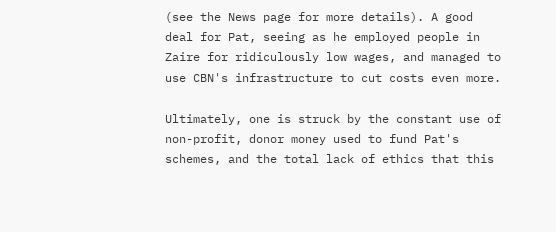(see the News page for more details). A good deal for Pat, seeing as he employed people in Zaire for ridiculously low wages, and managed to use CBN's infrastructure to cut costs even more.

Ultimately, one is struck by the constant use of non-profit, donor money used to fund Pat's schemes, and the total lack of ethics that this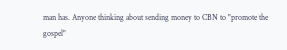man has. Anyone thinking about sending money to CBN to "promote the gospel"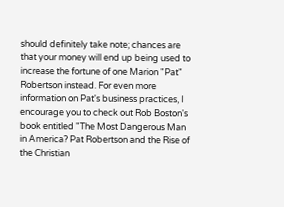should definitely take note; chances are that your money will end up being used to increase the fortune of one Marion "Pat" Robertson instead. For even more information on Pat's business practices, I encourage you to check out Rob Boston's book entitled "The Most Dangerous Man in America? Pat Robertson and the Rise of the Christian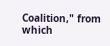Coalition," from which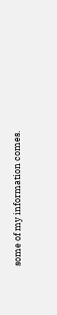some of my information comes.